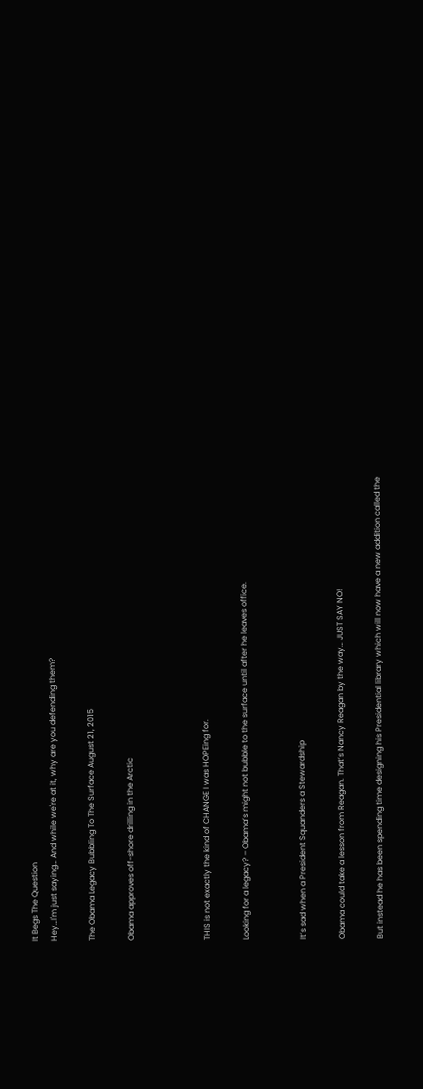It Begs The Question
Hey…I'm just saying… And while we're at it, why are you defending them?

The Obama Legacy Bubbling To The Surface August 21, 2015

Obama approves off-shore drilling in the Arctic



THIS is not exactly the kind of CHANGE I was HOPEing for.

Looking for a legacy? – Obama’s might not bubble to the surface until after he leaves office.


It’s sad when a President Squanders a Stewardship

Obama could take a lesson from Reagan. That’s Nancy Reagan by the way… JUST SAY NO!

But instead he has been spending time designing his Presidential library which will now have a new addition called the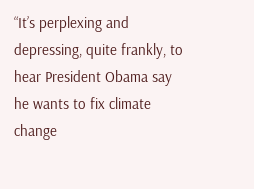“It’s perplexing and depressing, quite frankly, to hear President Obama say he wants to fix climate change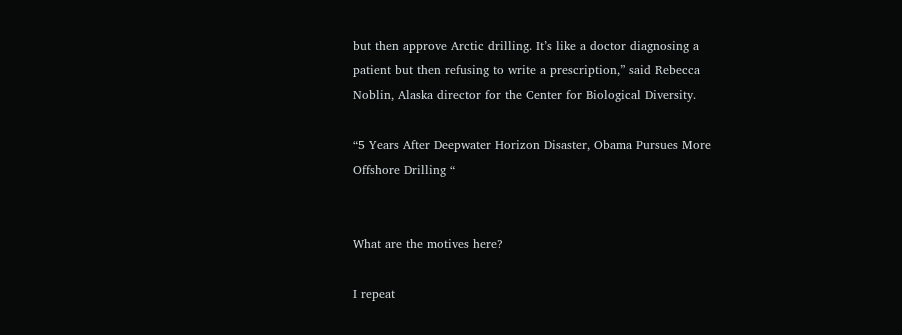but then approve Arctic drilling. It’s like a doctor diagnosing a patient but then refusing to write a prescription,” said Rebecca Noblin, Alaska director for the Center for Biological Diversity.

“5 Years After Deepwater Horizon Disaster, Obama Pursues More Offshore Drilling “


What are the motives here?

I repeat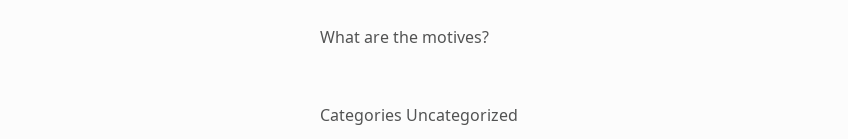What are the motives?



Categories Uncategorized